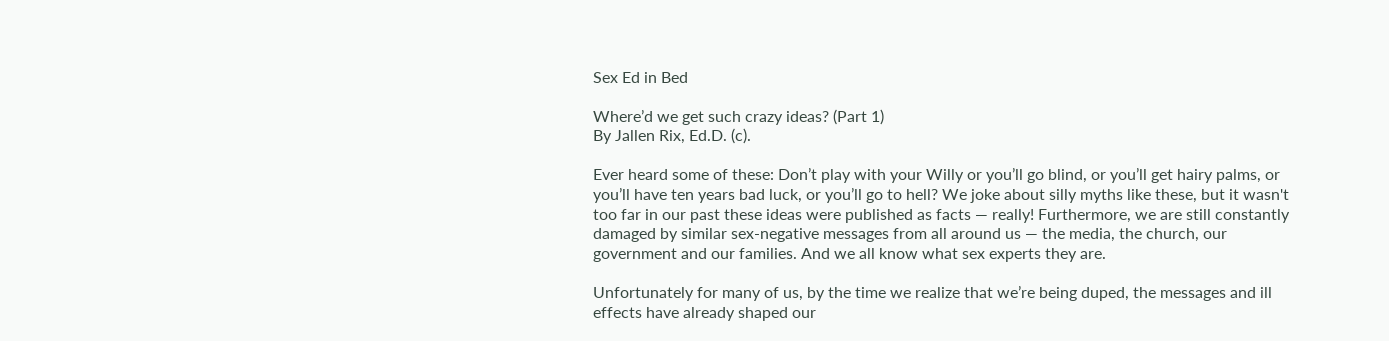Sex Ed in Bed

Where’d we get such crazy ideas? (Part 1)
By Jallen Rix, Ed.D. (c).

Ever heard some of these: Don’t play with your Willy or you’ll go blind, or you’ll get hairy palms, or you’ll have ten years bad luck, or you’ll go to hell? We joke about silly myths like these, but it wasn't too far in our past these ideas were published as facts — really! Furthermore, we are still constantly damaged by similar sex-negative messages from all around us — the media, the church, our government and our families. And we all know what sex experts they are.

Unfortunately for many of us, by the time we realize that we’re being duped, the messages and ill effects have already shaped our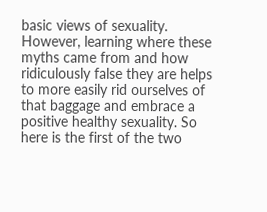basic views of sexuality. However, learning where these myths came from and how ridiculously false they are helps to more easily rid ourselves of that baggage and embrace a positive healthy sexuality. So here is the first of the two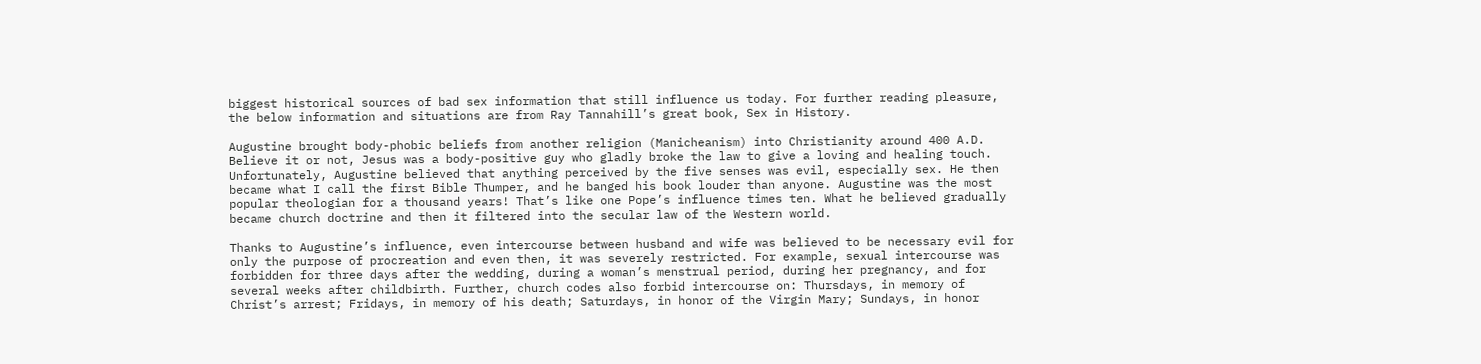biggest historical sources of bad sex information that still influence us today. For further reading pleasure, the below information and situations are from Ray Tannahill’s great book, Sex in History.

Augustine brought body-phobic beliefs from another religion (Manicheanism) into Christianity around 400 A.D. Believe it or not, Jesus was a body-positive guy who gladly broke the law to give a loving and healing touch. Unfortunately, Augustine believed that anything perceived by the five senses was evil, especially sex. He then became what I call the first Bible Thumper, and he banged his book louder than anyone. Augustine was the most popular theologian for a thousand years! That’s like one Pope’s influence times ten. What he believed gradually became church doctrine and then it filtered into the secular law of the Western world.

Thanks to Augustine’s influence, even intercourse between husband and wife was believed to be necessary evil for only the purpose of procreation and even then, it was severely restricted. For example, sexual intercourse was forbidden for three days after the wedding, during a woman’s menstrual period, during her pregnancy, and for several weeks after childbirth. Further, church codes also forbid intercourse on: Thursdays, in memory of Christ’s arrest; Fridays, in memory of his death; Saturdays, in honor of the Virgin Mary; Sundays, in honor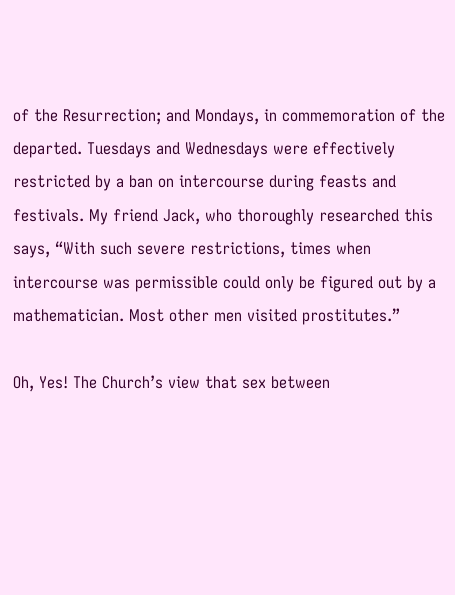of the Resurrection; and Mondays, in commemoration of the departed. Tuesdays and Wednesdays were effectively restricted by a ban on intercourse during feasts and festivals. My friend Jack, who thoroughly researched this says, “With such severe restrictions, times when intercourse was permissible could only be figured out by a mathematician. Most other men visited prostitutes.”

Oh, Yes! The Church’s view that sex between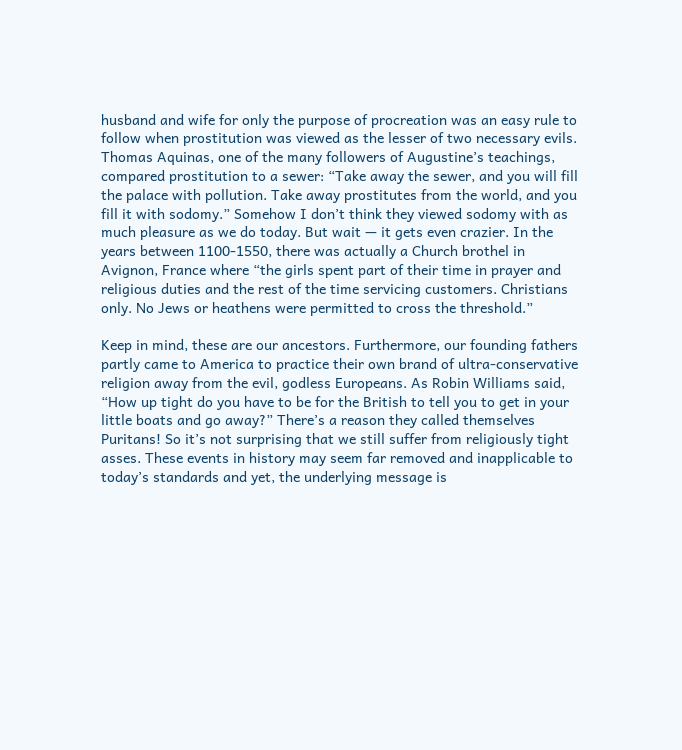husband and wife for only the purpose of procreation was an easy rule to follow when prostitution was viewed as the lesser of two necessary evils. Thomas Aquinas, one of the many followers of Augustine’s teachings, compared prostitution to a sewer: “Take away the sewer, and you will fill the palace with pollution. Take away prostitutes from the world, and you fill it with sodomy.” Somehow I don’t think they viewed sodomy with as much pleasure as we do today. But wait — it gets even crazier. In the years between 1100-1550, there was actually a Church brothel in Avignon, France where “the girls spent part of their time in prayer and religious duties and the rest of the time servicing customers. Christians only. No Jews or heathens were permitted to cross the threshold.”

Keep in mind, these are our ancestors. Furthermore, our founding fathers partly came to America to practice their own brand of ultra-conservative religion away from the evil, godless Europeans. As Robin Williams said, “How up tight do you have to be for the British to tell you to get in your little boats and go away?” There’s a reason they called themselves Puritans! So it’s not surprising that we still suffer from religiously tight asses. These events in history may seem far removed and inapplicable to today’s standards and yet, the underlying message is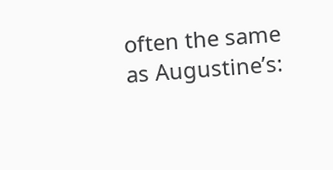often the same as Augustine’s: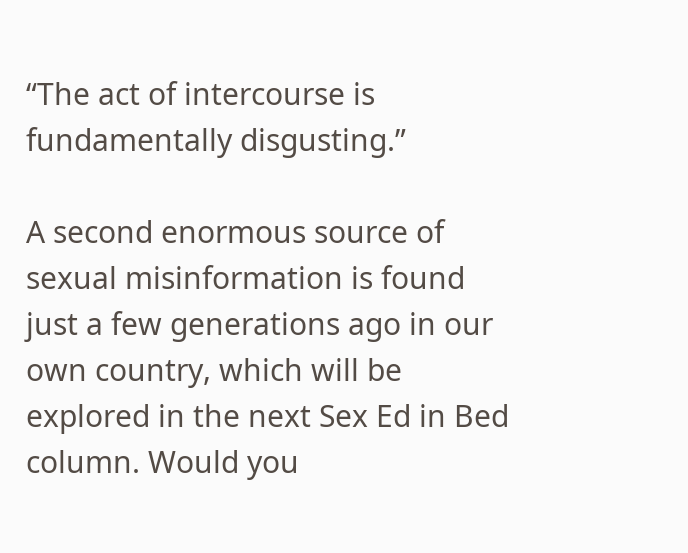“The act of intercourse is fundamentally disgusting.”

A second enormous source of sexual misinformation is found just a few generations ago in our own country, which will be explored in the next Sex Ed in Bed column. Would you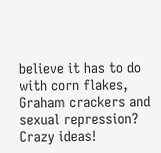believe it has to do with corn flakes, Graham crackers and sexual repression? Crazy ideas!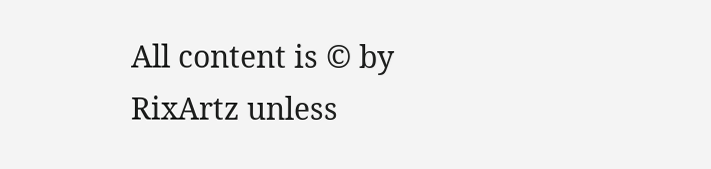All content is © by RixArtz unless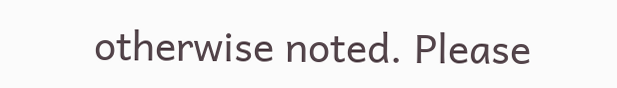otherwise noted. Please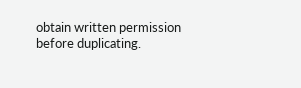obtain written permission before duplicating.